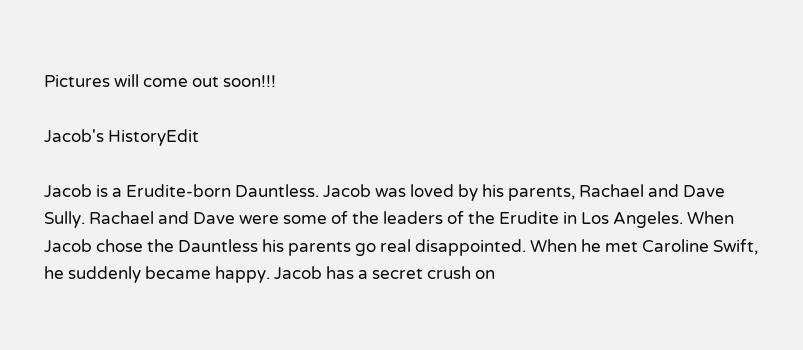Pictures will come out soon!!!

Jacob's HistoryEdit

Jacob is a Erudite-born Dauntless. Jacob was loved by his parents, Rachael and Dave Sully. Rachael and Dave were some of the leaders of the Erudite in Los Angeles. When Jacob chose the Dauntless his parents go real disappointed. When he met Caroline Swift, he suddenly became happy. Jacob has a secret crush on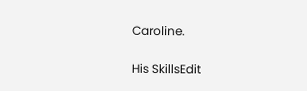Caroline.

His SkillsEdit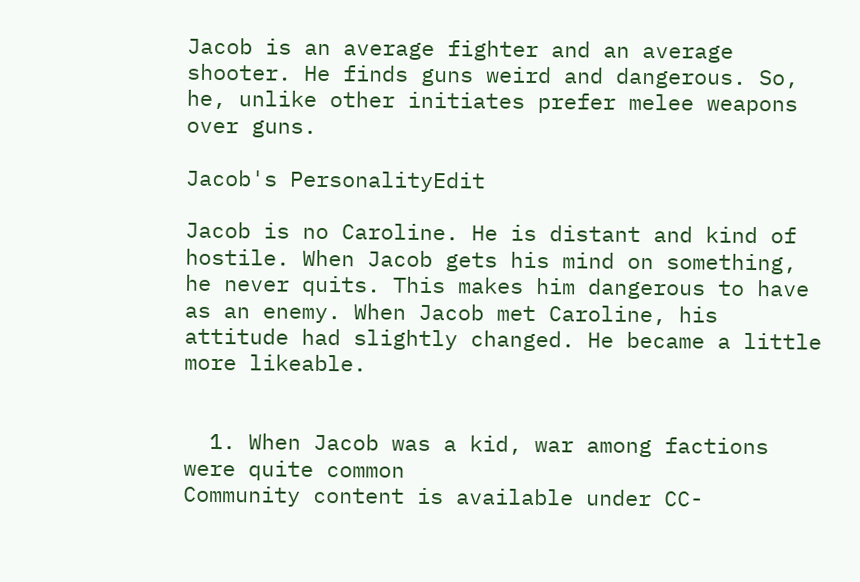Jacob is an average fighter and an average shooter. He finds guns weird and dangerous. So, he, unlike other initiates prefer melee weapons over guns.

Jacob's PersonalityEdit

Jacob is no Caroline. He is distant and kind of hostile. When Jacob gets his mind on something, he never quits. This makes him dangerous to have as an enemy. When Jacob met Caroline, his attitude had slightly changed. He became a little more likeable.


  1. When Jacob was a kid, war among factions were quite common
Community content is available under CC-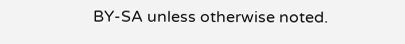BY-SA unless otherwise noted.